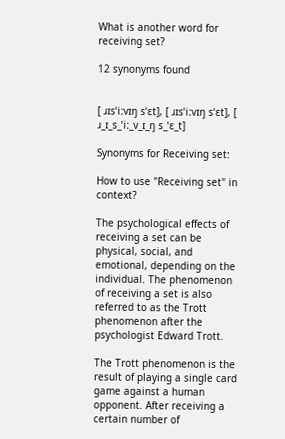What is another word for receiving set?

12 synonyms found


[ ɹɪsˈiːvɪŋ sˈɛt], [ ɹɪsˈiːvɪŋ sˈɛt], [ ɹ_ɪ_s_ˈiː_v_ɪ_ŋ s_ˈɛ_t]

Synonyms for Receiving set:

How to use "Receiving set" in context?

The psychological effects of receiving a set can be physical, social, and emotional, depending on the individual. The phenomenon of receiving a set is also referred to as the Trott phenomenon after the psychologist Edward Trott.

The Trott phenomenon is the result of playing a single card game against a human opponent. After receiving a certain number of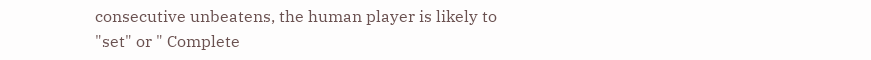consecutive unbeatens, the human player is likely to "set" or " Complete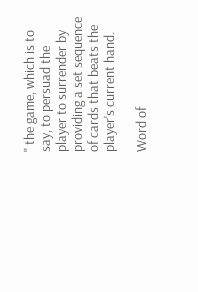" the game, which is to say, to persuad the player to surrender by providing a set sequence of cards that beats the player's current hand.

Word of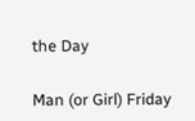the Day

Man (or Girl) Friday